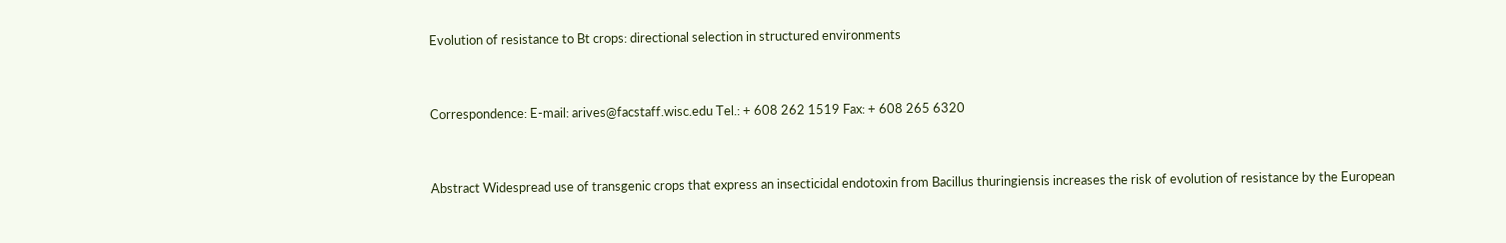Evolution of resistance to Bt crops: directional selection in structured environments


Correspondence: E-mail: arives@facstaff.wisc.edu Tel.: + 608 262 1519 Fax: + 608 265 6320


Abstract Widespread use of transgenic crops that express an insecticidal endotoxin from Bacillus thuringiensis increases the risk of evolution of resistance by the European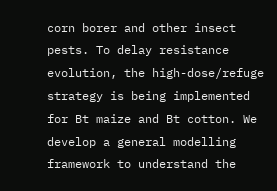corn borer and other insect pests. To delay resistance evolution, the high-dose/refuge strategy is being implemented for Bt maize and Bt cotton. We develop a general modelling framework to understand the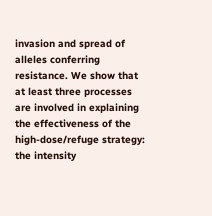invasion and spread of alleles conferring resistance. We show that at least three processes are involved in explaining the effectiveness of the high-dose/refuge strategy: the intensity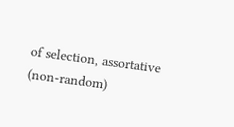of selection, assortative (non-random)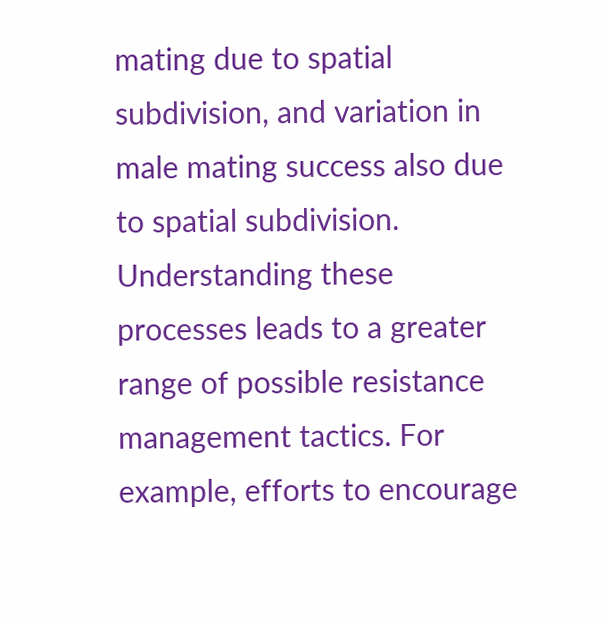mating due to spatial subdivision, and variation in male mating success also due to spatial subdivision. Understanding these processes leads to a greater range of possible resistance management tactics. For example, efforts to encourage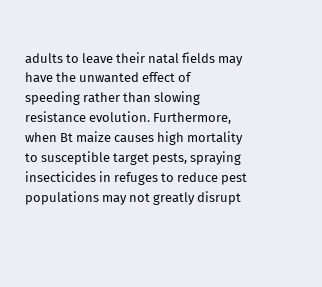adults to leave their natal fields may have the unwanted effect of speeding rather than slowing resistance evolution. Furthermore, when Bt maize causes high mortality to susceptible target pests, spraying insecticides in refuges to reduce pest populations may not greatly disrupt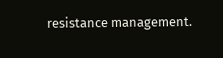resistance management.